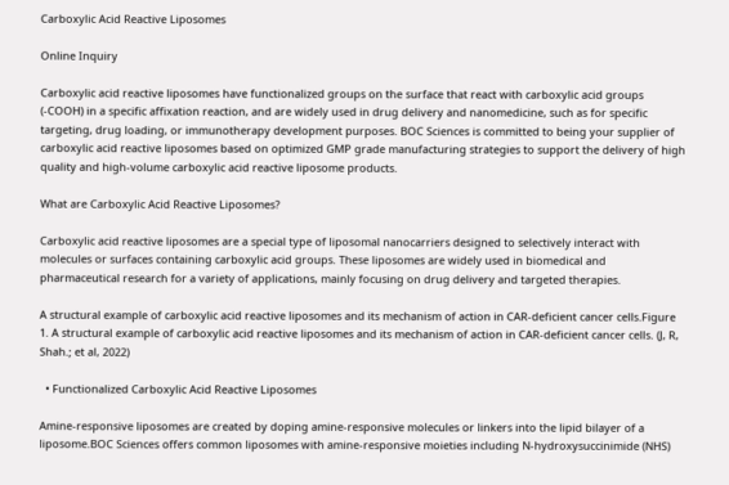Carboxylic Acid Reactive Liposomes

Online Inquiry

Carboxylic acid reactive liposomes have functionalized groups on the surface that react with carboxylic acid groups (-COOH) in a specific affixation reaction, and are widely used in drug delivery and nanomedicine, such as for specific targeting, drug loading, or immunotherapy development purposes. BOC Sciences is committed to being your supplier of carboxylic acid reactive liposomes based on optimized GMP grade manufacturing strategies to support the delivery of high quality and high-volume carboxylic acid reactive liposome products.

What are Carboxylic Acid Reactive Liposomes?

Carboxylic acid reactive liposomes are a special type of liposomal nanocarriers designed to selectively interact with molecules or surfaces containing carboxylic acid groups. These liposomes are widely used in biomedical and pharmaceutical research for a variety of applications, mainly focusing on drug delivery and targeted therapies.

A structural example of carboxylic acid reactive liposomes and its mechanism of action in CAR-deficient cancer cells.Figure 1. A structural example of carboxylic acid reactive liposomes and its mechanism of action in CAR-deficient cancer cells. (J, R, Shah.; et al, 2022)

  • Functionalized Carboxylic Acid Reactive Liposomes

Amine-responsive liposomes are created by doping amine-responsive molecules or linkers into the lipid bilayer of a liposome.BOC Sciences offers common liposomes with amine-responsive moieties including N-hydroxysuccinimide (NHS)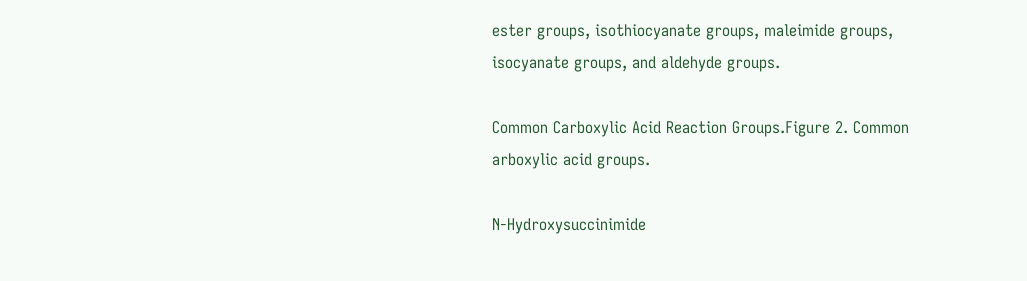ester groups, isothiocyanate groups, maleimide groups, isocyanate groups, and aldehyde groups.

Common Carboxylic Acid Reaction Groups.Figure 2. Common arboxylic acid groups.

N-Hydroxysuccinimide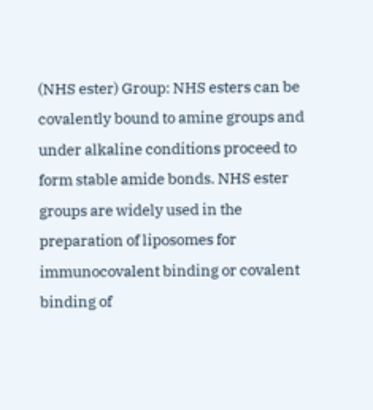(NHS ester) Group: NHS esters can be covalently bound to amine groups and under alkaline conditions proceed to form stable amide bonds. NHS ester groups are widely used in the preparation of liposomes for immunocovalent binding or covalent binding of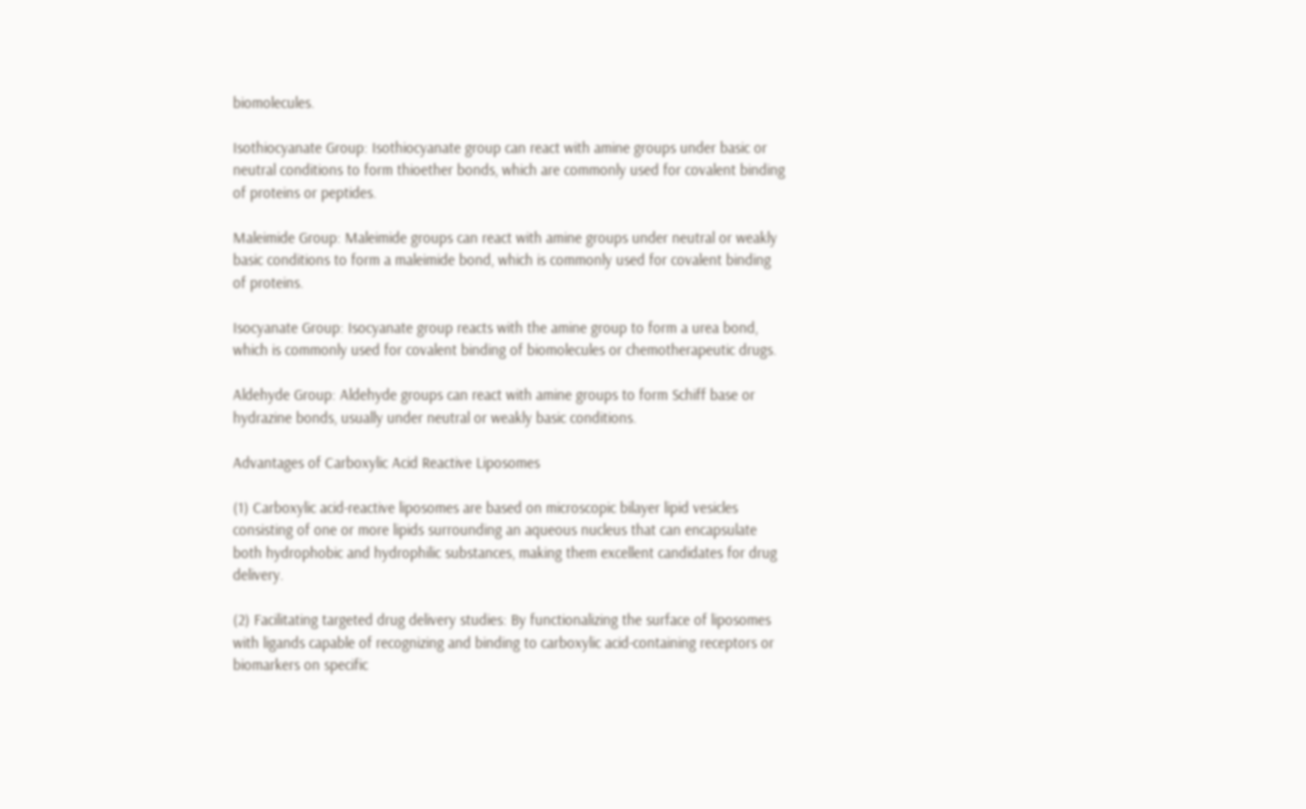biomolecules.

Isothiocyanate Group: Isothiocyanate group can react with amine groups under basic or neutral conditions to form thioether bonds, which are commonly used for covalent binding of proteins or peptides.

Maleimide Group: Maleimide groups can react with amine groups under neutral or weakly basic conditions to form a maleimide bond, which is commonly used for covalent binding of proteins.

Isocyanate Group: Isocyanate group reacts with the amine group to form a urea bond, which is commonly used for covalent binding of biomolecules or chemotherapeutic drugs.

Aldehyde Group: Aldehyde groups can react with amine groups to form Schiff base or hydrazine bonds, usually under neutral or weakly basic conditions.

Advantages of Carboxylic Acid Reactive Liposomes

(1) Carboxylic acid-reactive liposomes are based on microscopic bilayer lipid vesicles consisting of one or more lipids surrounding an aqueous nucleus that can encapsulate both hydrophobic and hydrophilic substances, making them excellent candidates for drug delivery.

(2) Facilitating targeted drug delivery studies: By functionalizing the surface of liposomes with ligands capable of recognizing and binding to carboxylic acid-containing receptors or biomarkers on specific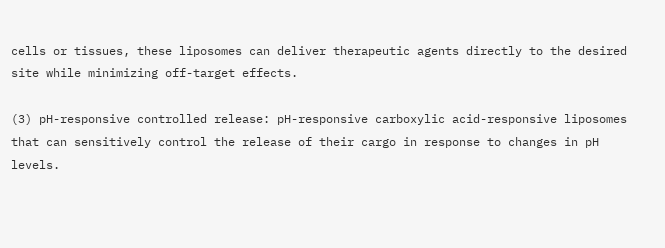cells or tissues, these liposomes can deliver therapeutic agents directly to the desired site while minimizing off-target effects.

(3) pH-responsive controlled release: pH-responsive carboxylic acid-responsive liposomes that can sensitively control the release of their cargo in response to changes in pH levels.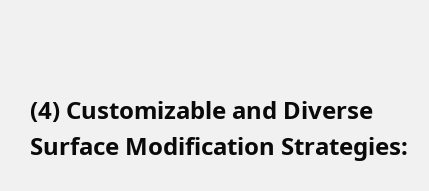(4) Customizable and Diverse Surface Modification Strategies: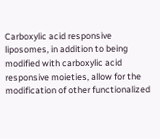Carboxylic acid responsive liposomes, in addition to being modified with carboxylic acid responsive moieties, allow for the modification of other functionalized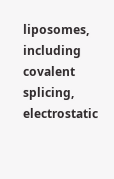liposomes, including covalent splicing, electrostatic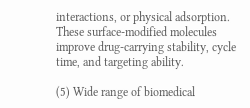interactions, or physical adsorption. These surface-modified molecules improve drug-carrying stability, cycle time, and targeting ability.

(5) Wide range of biomedical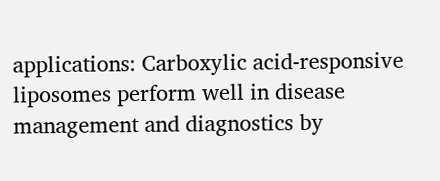applications: Carboxylic acid-responsive liposomes perform well in disease management and diagnostics by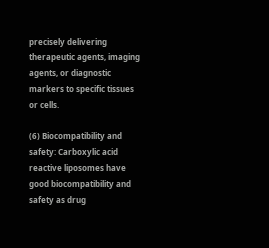precisely delivering therapeutic agents, imaging agents, or diagnostic markers to specific tissues or cells.

(6) Biocompatibility and safety: Carboxylic acid reactive liposomes have good biocompatibility and safety as drug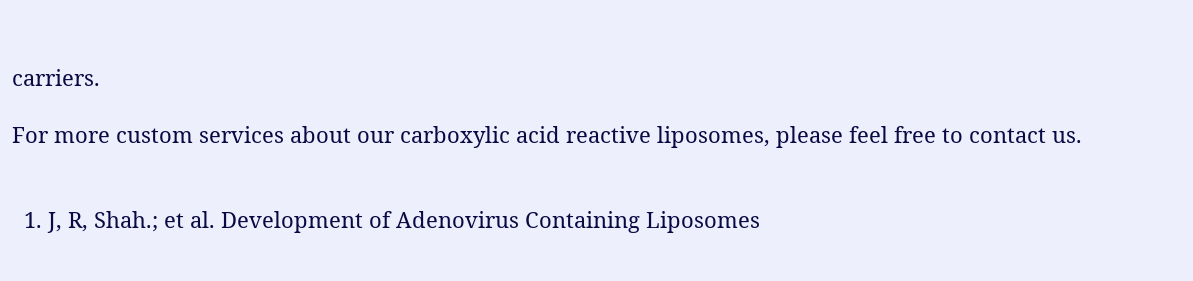carriers.

For more custom services about our carboxylic acid reactive liposomes, please feel free to contact us.


  1. J, R, Shah.; et al. Development of Adenovirus Containing Liposomes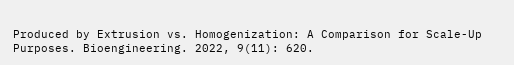Produced by Extrusion vs. Homogenization: A Comparison for Scale-Up Purposes. Bioengineering. 2022, 9(11): 620.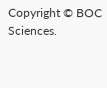Copyright © BOC Sciences.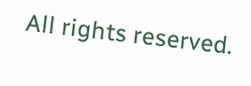All rights reserved.